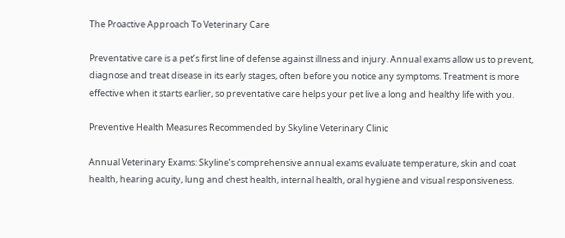The Proactive Approach To Veterinary Care

Preventative care is a pet’s first line of defense against illness and injury. Annual exams allow us to prevent, diagnose and treat disease in its early stages, often before you notice any symptoms. Treatment is more effective when it starts earlier, so preventative care helps your pet live a long and healthy life with you.

Preventive Health Measures Recommended by Skyline Veterinary Clinic

Annual Veterinary Exams: Skyline’s comprehensive annual exams evaluate temperature, skin and coat health, hearing acuity, lung and chest health, internal health, oral hygiene and visual responsiveness.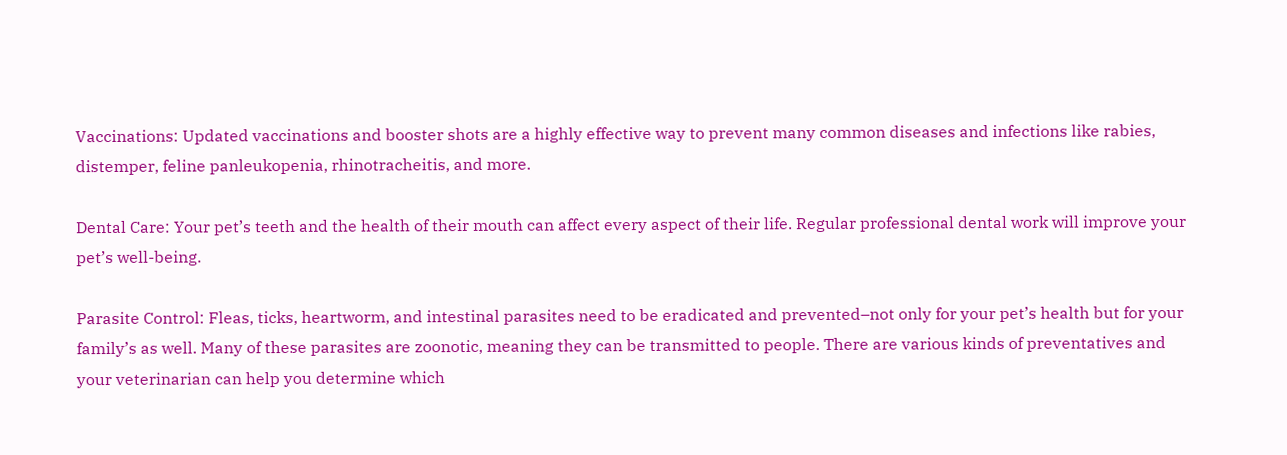Vaccinations: Updated vaccinations and booster shots are a highly effective way to prevent many common diseases and infections like rabies, distemper, feline panleukopenia, rhinotracheitis, and more.

Dental Care: Your pet’s teeth and the health of their mouth can affect every aspect of their life. Regular professional dental work will improve your pet’s well-being.

Parasite Control: Fleas, ticks, heartworm, and intestinal parasites need to be eradicated and prevented–not only for your pet’s health but for your family’s as well. Many of these parasites are zoonotic, meaning they can be transmitted to people. There are various kinds of preventatives and your veterinarian can help you determine which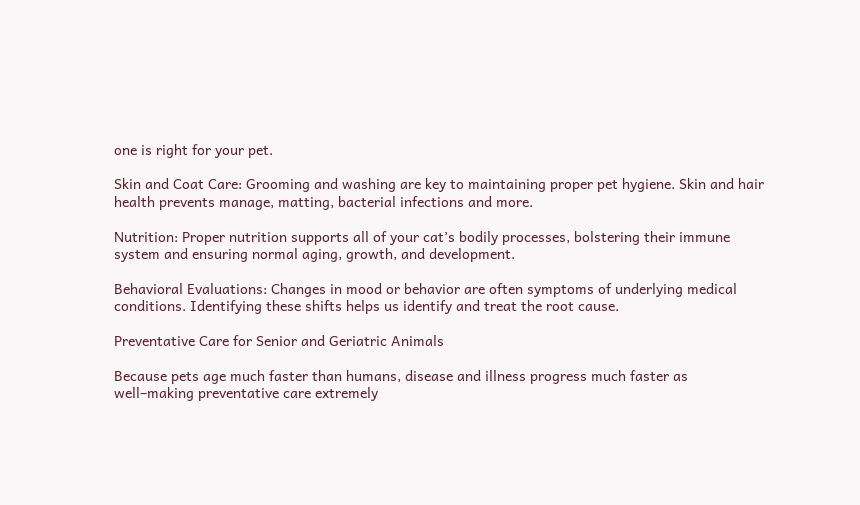one is right for your pet.

Skin and Coat Care: Grooming and washing are key to maintaining proper pet hygiene. Skin and hair health prevents manage, matting, bacterial infections and more.

Nutrition: Proper nutrition supports all of your cat’s bodily processes, bolstering their immune system and ensuring normal aging, growth, and development.

Behavioral Evaluations: Changes in mood or behavior are often symptoms of underlying medical conditions. Identifying these shifts helps us identify and treat the root cause.

Preventative Care for Senior and Geriatric Animals

Because pets age much faster than humans, disease and illness progress much faster as well–making preventative care extremely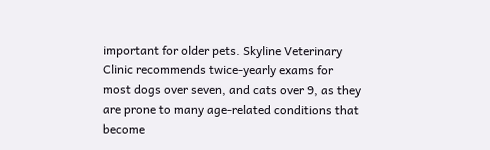important for older pets. Skyline Veterinary Clinic recommends twice-yearly exams for most dogs over seven, and cats over 9, as they are prone to many age-related conditions that become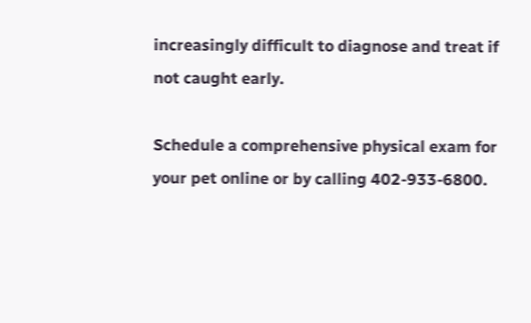increasingly difficult to diagnose and treat if not caught early.

Schedule a comprehensive physical exam for your pet online or by calling 402-933-6800.